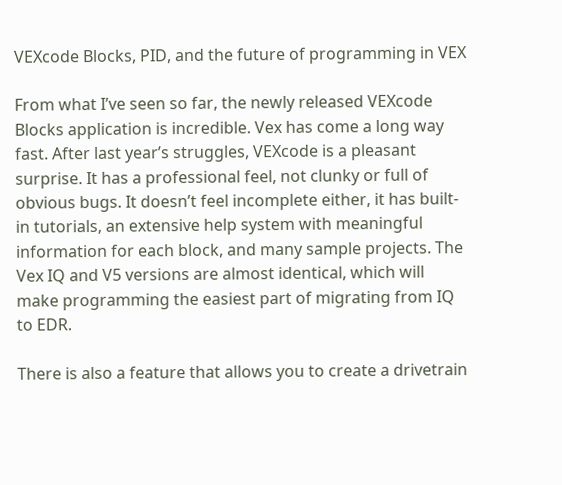VEXcode Blocks, PID, and the future of programming in VEX

From what I’ve seen so far, the newly released VEXcode Blocks application is incredible. Vex has come a long way fast. After last year’s struggles, VEXcode is a pleasant surprise. It has a professional feel, not clunky or full of obvious bugs. It doesn’t feel incomplete either, it has built-in tutorials, an extensive help system with meaningful information for each block, and many sample projects. The Vex IQ and V5 versions are almost identical, which will make programming the easiest part of migrating from IQ to EDR.

There is also a feature that allows you to create a drivetrain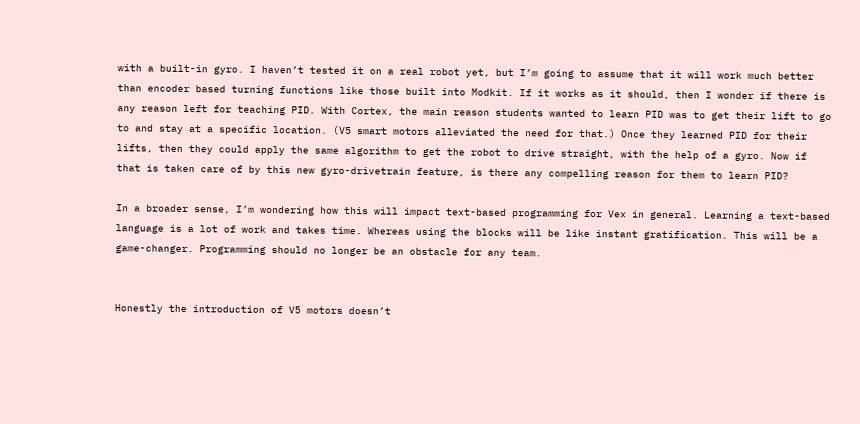with a built-in gyro. I haven’t tested it on a real robot yet, but I’m going to assume that it will work much better than encoder based turning functions like those built into Modkit. If it works as it should, then I wonder if there is any reason left for teaching PID. With Cortex, the main reason students wanted to learn PID was to get their lift to go to and stay at a specific location. (V5 smart motors alleviated the need for that.) Once they learned PID for their lifts, then they could apply the same algorithm to get the robot to drive straight, with the help of a gyro. Now if that is taken care of by this new gyro-drivetrain feature, is there any compelling reason for them to learn PID?

In a broader sense, I’m wondering how this will impact text-based programming for Vex in general. Learning a text-based language is a lot of work and takes time. Whereas using the blocks will be like instant gratification. This will be a game-changer. Programming should no longer be an obstacle for any team.


Honestly the introduction of V5 motors doesn’t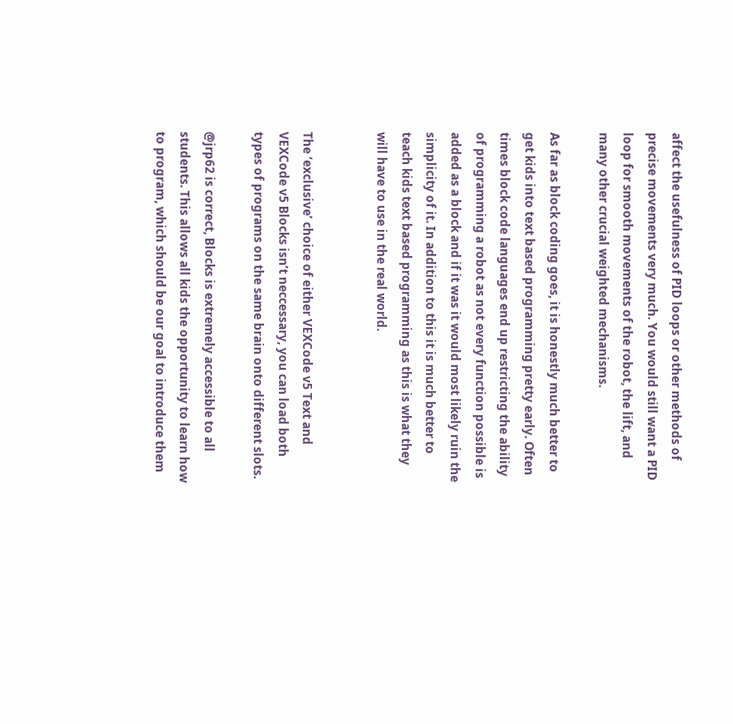affect the usefulness of PID loops or other methods of precise movements very much. You would still want a PID loop for smooth movements of the robot, the lift, and many other crucial weighted mechanisms.

As far as block coding goes, it is honestly much better to get kids into text based programming pretty early. Often times block code languages end up restricting the ability of programming a robot as not every function possible is added as a block and if it was it would most likely ruin the simplicity of it. In addition to this it is much better to teach kids text based programming as this is what they will have to use in the real world.


The ‘exclusive’ choice of either VEXCode v5 Text and VEXCode v5 Blocks isn’t neccessary, you can load both types of programs on the same brain onto different slots.

@jrp62 is correct, Blocks is extremely accessible to all students. This allows all kids the opportunity to learn how to program, which should be our goal to introduce them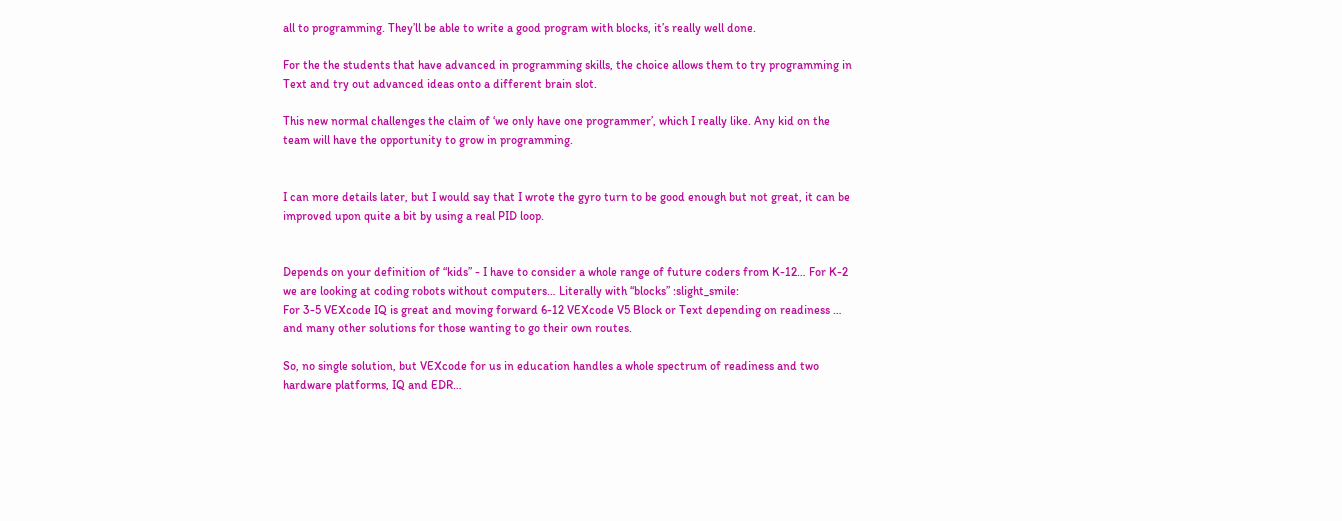all to programming. They’ll be able to write a good program with blocks, it’s really well done.

For the the students that have advanced in programming skills, the choice allows them to try programming in Text and try out advanced ideas onto a different brain slot.

This new normal challenges the claim of ‘we only have one programmer’, which I really like. Any kid on the team will have the opportunity to grow in programming.


I can more details later, but I would say that I wrote the gyro turn to be good enough but not great, it can be improved upon quite a bit by using a real PID loop.


Depends on your definition of “kids” - I have to consider a whole range of future coders from K-12… For K-2 we are looking at coding robots without computers… Literally with “blocks” :slight_smile:
For 3-5 VEXcode IQ is great and moving forward 6-12 VEXcode V5 Block or Text depending on readiness … and many other solutions for those wanting to go their own routes.

So, no single solution, but VEXcode for us in education handles a whole spectrum of readiness and two hardware platforms, IQ and EDR…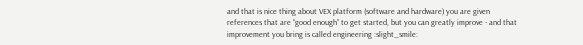and that is nice thing about VEX platform (software and hardware) you are given references that are “good enough” to get started, but you can greatly improve - and that improvement you bring is called engineering :slight_smile: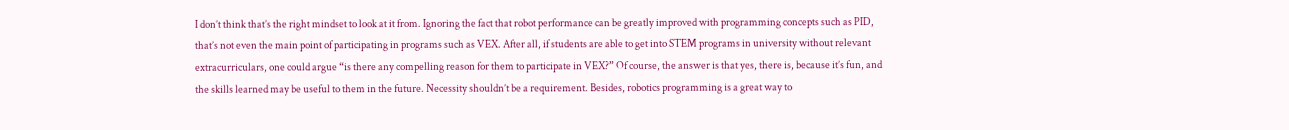I don’t think that’s the right mindset to look at it from. Ignoring the fact that robot performance can be greatly improved with programming concepts such as PID, that’s not even the main point of participating in programs such as VEX. After all, if students are able to get into STEM programs in university without relevant extracurriculars, one could argue “is there any compelling reason for them to participate in VEX?” Of course, the answer is that yes, there is, because it’s fun, and the skills learned may be useful to them in the future. Necessity shouldn’t be a requirement. Besides, robotics programming is a great way to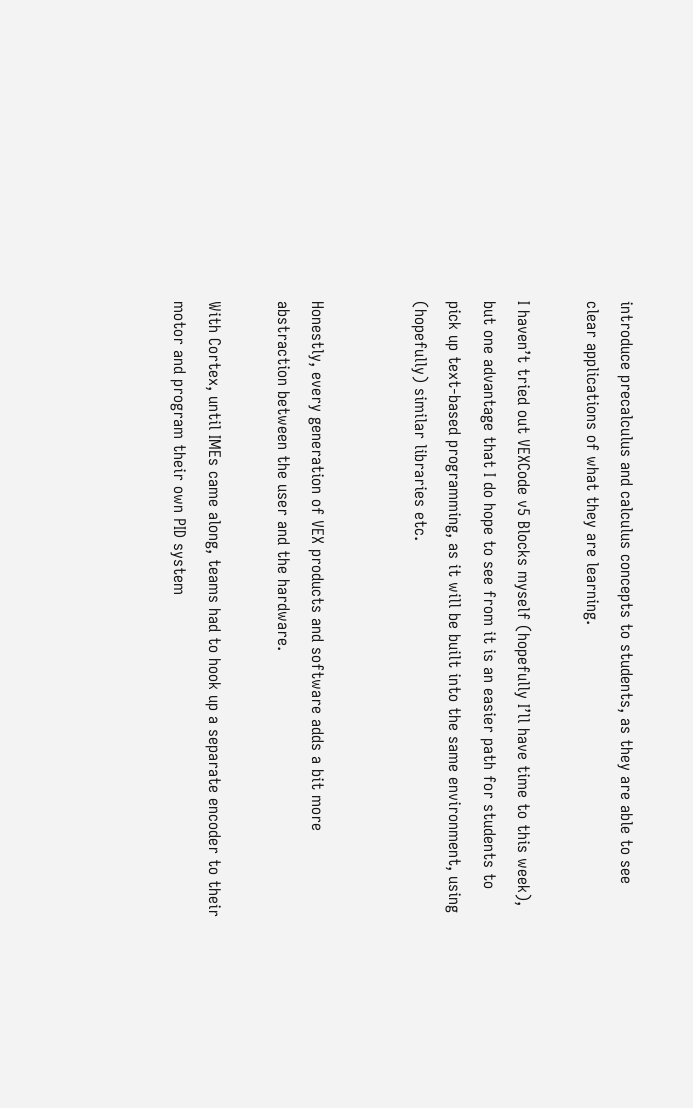introduce precalculus and calculus concepts to students, as they are able to see clear applications of what they are learning.

I haven’t tried out VEXCode v5 Blocks myself (hopefully I’ll have time to this week), but one advantage that I do hope to see from it is an easier path for students to pick up text-based programming, as it will be built into the same environment, using (hopefully) similar libraries etc.


Honestly, every generation of VEX products and software adds a bit more abstraction between the user and the hardware.

With Cortex, until IMEs came along, teams had to hook up a separate encoder to their motor and program their own PID system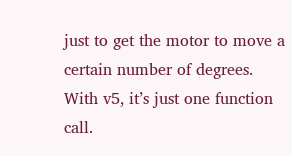just to get the motor to move a certain number of degrees. With v5, it’s just one function call.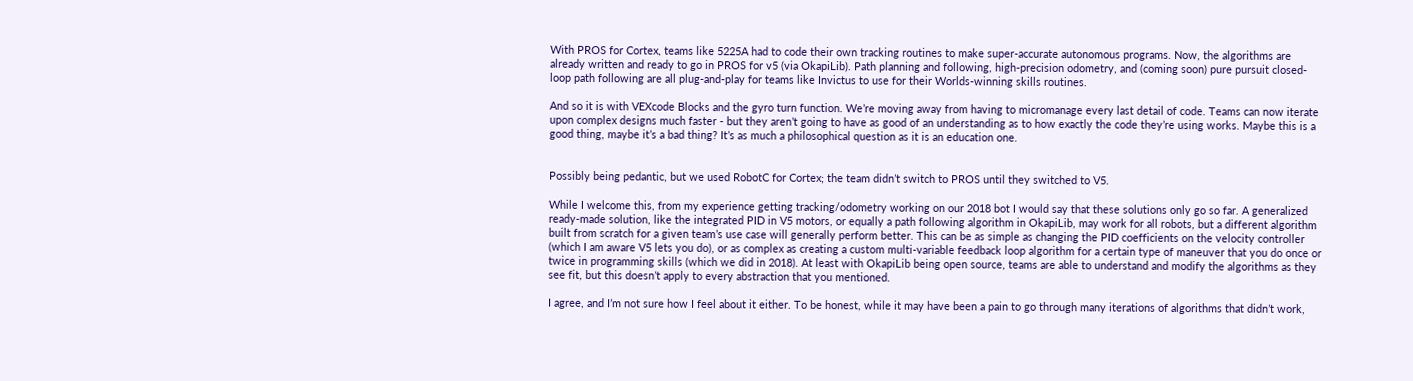With PROS for Cortex, teams like 5225A had to code their own tracking routines to make super-accurate autonomous programs. Now, the algorithms are already written and ready to go in PROS for v5 (via OkapiLib). Path planning and following, high-precision odometry, and (coming soon) pure pursuit closed-loop path following are all plug-and-play for teams like Invictus to use for their Worlds-winning skills routines.

And so it is with VEXcode Blocks and the gyro turn function. We’re moving away from having to micromanage every last detail of code. Teams can now iterate upon complex designs much faster - but they aren’t going to have as good of an understanding as to how exactly the code they’re using works. Maybe this is a good thing, maybe it’s a bad thing? It’s as much a philosophical question as it is an education one.


Possibly being pedantic, but we used RobotC for Cortex; the team didn’t switch to PROS until they switched to V5.

While I welcome this, from my experience getting tracking/odometry working on our 2018 bot I would say that these solutions only go so far. A generalized ready-made solution, like the integrated PID in V5 motors, or equally a path following algorithm in OkapiLib, may work for all robots, but a different algorithm built from scratch for a given team’s use case will generally perform better. This can be as simple as changing the PID coefficients on the velocity controller (which I am aware V5 lets you do), or as complex as creating a custom multi-variable feedback loop algorithm for a certain type of maneuver that you do once or twice in programming skills (which we did in 2018). At least with OkapiLib being open source, teams are able to understand and modify the algorithms as they see fit, but this doesn’t apply to every abstraction that you mentioned.

I agree, and I’m not sure how I feel about it either. To be honest, while it may have been a pain to go through many iterations of algorithms that didn’t work,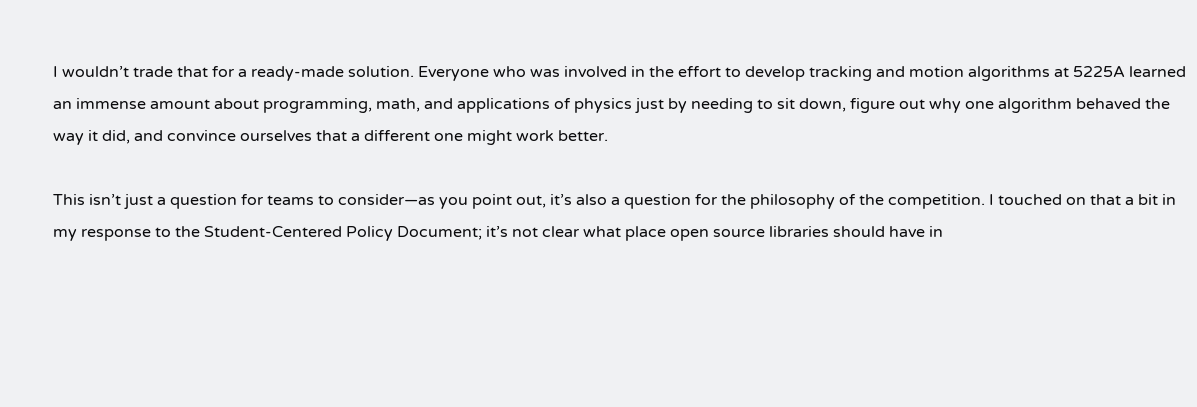I wouldn’t trade that for a ready-made solution. Everyone who was involved in the effort to develop tracking and motion algorithms at 5225A learned an immense amount about programming, math, and applications of physics just by needing to sit down, figure out why one algorithm behaved the way it did, and convince ourselves that a different one might work better.

This isn’t just a question for teams to consider—as you point out, it’s also a question for the philosophy of the competition. I touched on that a bit in my response to the Student-Centered Policy Document; it’s not clear what place open source libraries should have in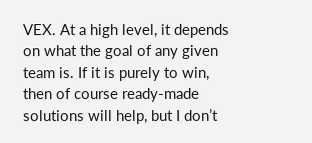VEX. At a high level, it depends on what the goal of any given team is. If it is purely to win, then of course ready-made solutions will help, but I don’t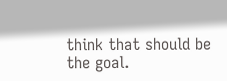think that should be the goal.